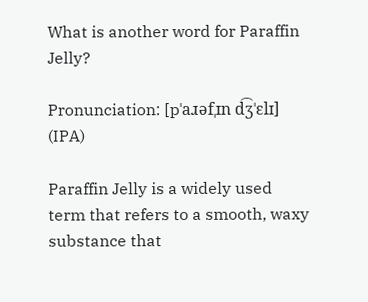What is another word for Paraffin Jelly?

Pronunciation: [pˈaɹəfˌɪn d͡ʒˈɛlɪ] (IPA)

Paraffin Jelly is a widely used term that refers to a smooth, waxy substance that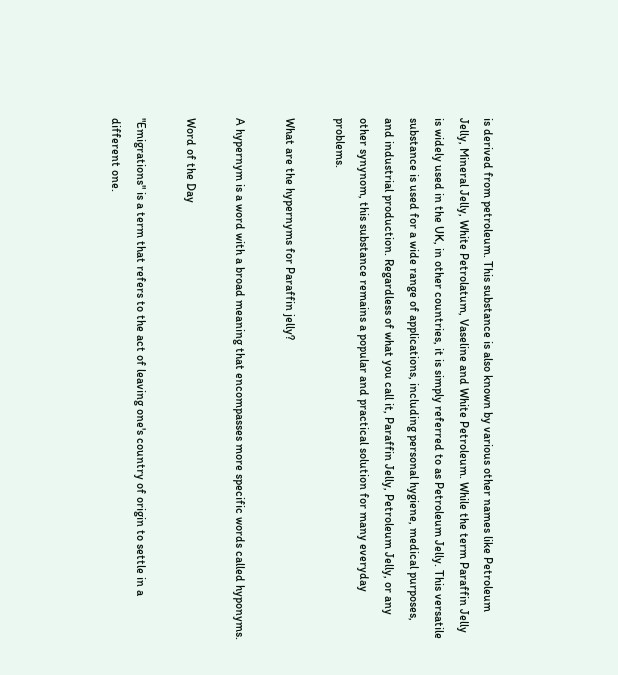is derived from petroleum. This substance is also known by various other names like Petroleum Jelly, Mineral Jelly, White Petrolatum, Vaseline and White Petroleum. While the term Paraffin Jelly is widely used in the UK, in other countries, it is simply referred to as Petroleum Jelly. This versatile substance is used for a wide range of applications, including personal hygiene, medical purposes, and industrial production. Regardless of what you call it, Paraffin Jelly, Petroleum Jelly, or any other synynom, this substance remains a popular and practical solution for many everyday problems.

What are the hypernyms for Paraffin jelly?

A hypernym is a word with a broad meaning that encompasses more specific words called hyponyms.

Word of the Day

"Emigrations" is a term that refers to the act of leaving one's country of origin to settle in a different one.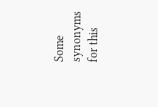Some synonyms for this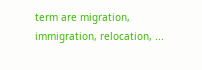term are migration, immigration, relocation, ...